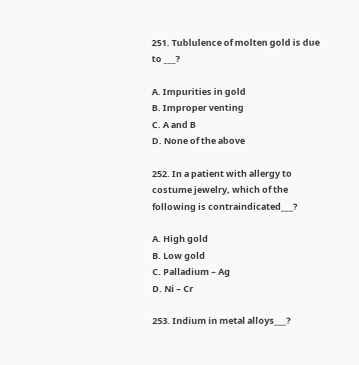251. Tublulence of molten gold is due to ___?

A. Impurities in gold
B. Improper venting
C. A and B
D. None of the above

252. In a patient with allergy to costume jewelry, which of the following is contraindicated___?

A. High gold
B. Low gold
C. Palladium – Ag
D. Ni – Cr

253. Indium in metal alloys___?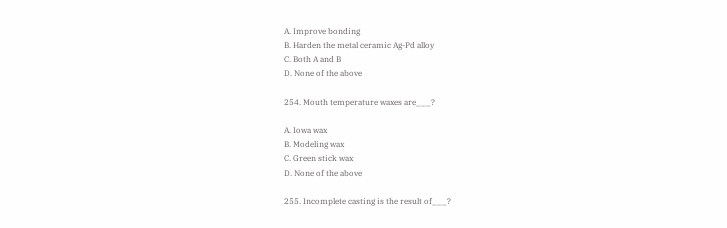A. Improve bonding
B. Harden the metal ceramic Ag-Pd alloy
C. Both A and B
D. None of the above

254. Mouth temperature waxes are___?

A. Iowa wax
B. Modeling wax
C. Green stick wax
D. None of the above

255. Incomplete casting is the result of___?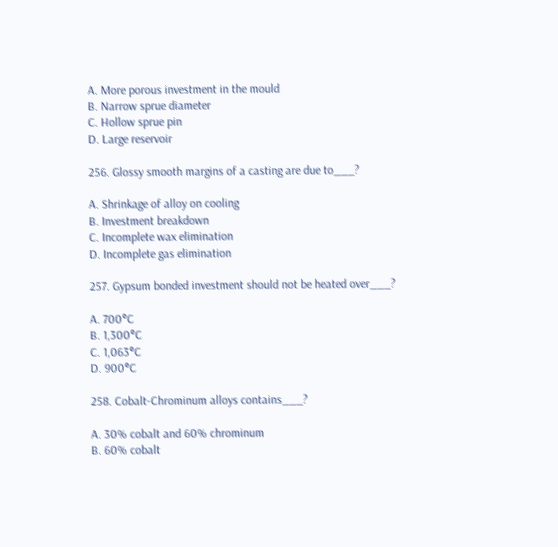A. More porous investment in the mould
B. Narrow sprue diameter
C. Hollow sprue pin
D. Large reservoir

256. Glossy smooth margins of a casting are due to___?

A. Shrinkage of alloy on cooling
B. Investment breakdown
C. Incomplete wax elimination
D. Incomplete gas elimination

257. Gypsum bonded investment should not be heated over___?

A. 700°C
B. 1,300°C
C. 1,063°C
D. 900°C

258. Cobalt-Chrominum alloys contains___?

A. 30% cobalt and 60% chrominum
B. 60% cobalt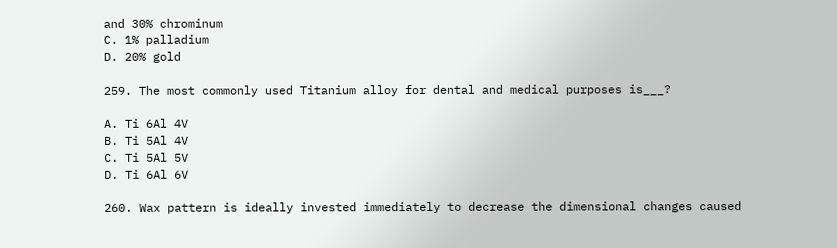and 30% chrominum
C. 1% palladium
D. 20% gold

259. The most commonly used Titanium alloy for dental and medical purposes is___?

A. Ti 6Al 4V
B. Ti 5Al 4V
C. Ti 5Al 5V
D. Ti 6Al 6V

260. Wax pattern is ideally invested immediately to decrease the dimensional changes caused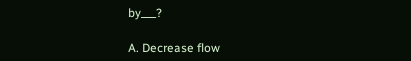by___?

A. Decrease flow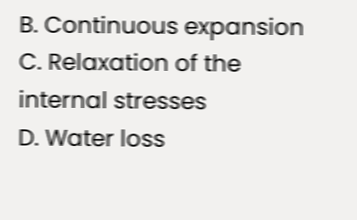B. Continuous expansion
C. Relaxation of the internal stresses
D. Water loss